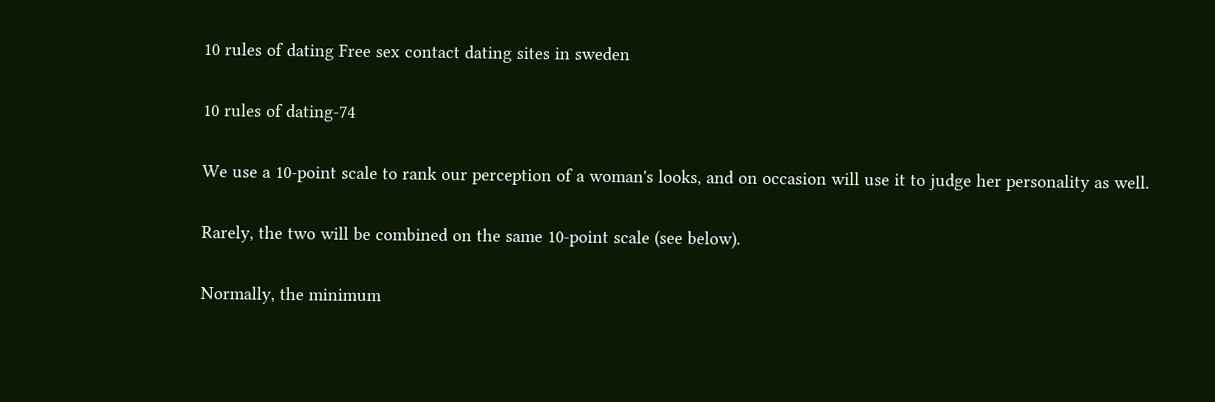10 rules of dating Free sex contact dating sites in sweden

10 rules of dating-74

We use a 10-point scale to rank our perception of a woman's looks, and on occasion will use it to judge her personality as well.

Rarely, the two will be combined on the same 10-point scale (see below).

Normally, the minimum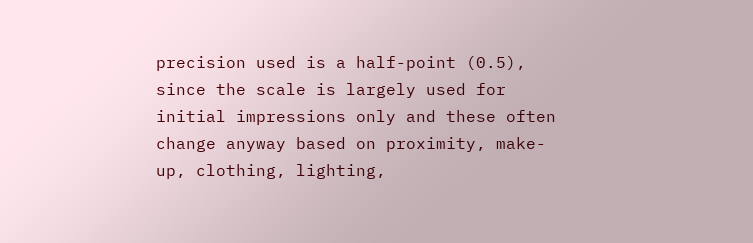precision used is a half-point (0.5), since the scale is largely used for initial impressions only and these often change anyway based on proximity, make-up, clothing, lighting,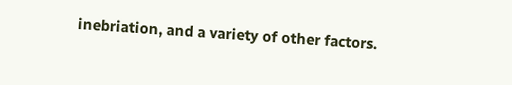inebriation, and a variety of other factors.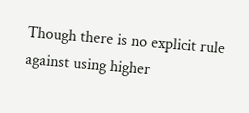Though there is no explicit rule against using higher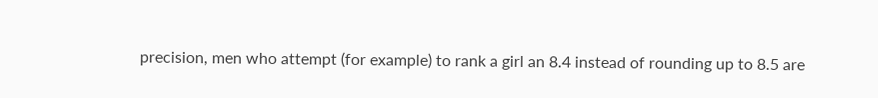precision, men who attempt (for example) to rank a girl an 8.4 instead of rounding up to 8.5 are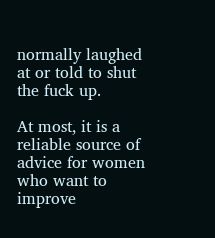normally laughed at or told to shut the fuck up.

At most, it is a reliable source of advice for women who want to improve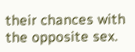their chances with the opposite sex.